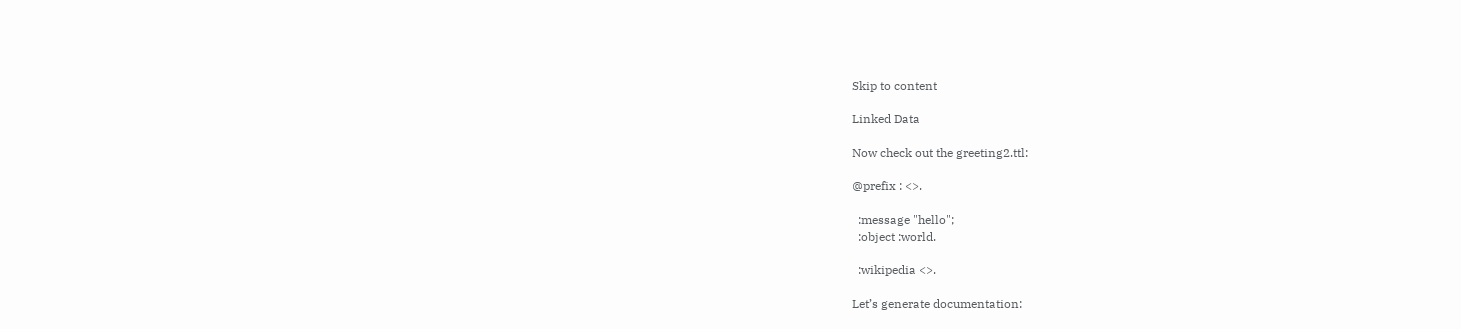Skip to content

Linked Data

Now check out the greeting2.ttl:

@prefix : <>.

  :message "hello";
  :object :world.

  :wikipedia <>.

Let’s generate documentation: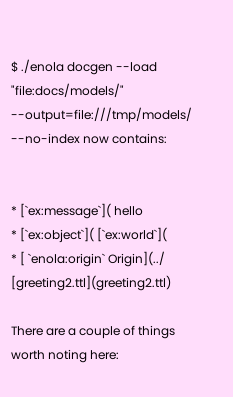$ ./enola docgen --load "file:docs/models/" --output=file:///tmp/models/ --no-index now contains:


* [`ex:message`]( hello
* [`ex:object`]( [`ex:world`](
* [ `enola:origin` Origin](../ [greeting2.ttl](greeting2.ttl)

There are a couple of things worth noting here: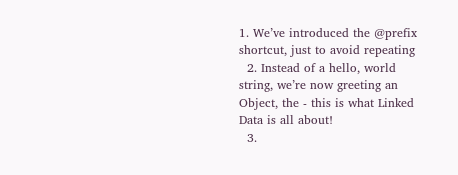1. We’ve introduced the @prefix shortcut, just to avoid repeating
  2. Instead of a hello, world string, we’re now greeting an Object, the - this is what Linked Data is all about!
  3.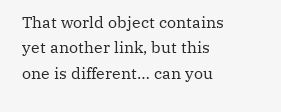That world object contains yet another link, but this one is different… can you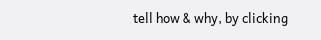tell how & why, by clicking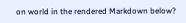on world in the rendered Markdown below?